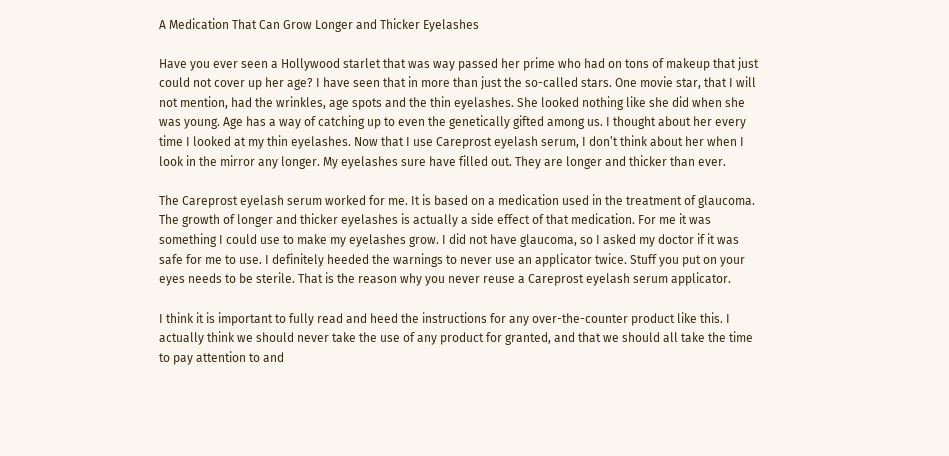A Medication That Can Grow Longer and Thicker Eyelashes

Have you ever seen a Hollywood starlet that was way passed her prime who had on tons of makeup that just could not cover up her age? I have seen that in more than just the so-called stars. One movie star, that I will not mention, had the wrinkles, age spots and the thin eyelashes. She looked nothing like she did when she was young. Age has a way of catching up to even the genetically gifted among us. I thought about her every time I looked at my thin eyelashes. Now that I use Careprost eyelash serum, I don’t think about her when I look in the mirror any longer. My eyelashes sure have filled out. They are longer and thicker than ever.

The Careprost eyelash serum worked for me. It is based on a medication used in the treatment of glaucoma. The growth of longer and thicker eyelashes is actually a side effect of that medication. For me it was something I could use to make my eyelashes grow. I did not have glaucoma, so I asked my doctor if it was safe for me to use. I definitely heeded the warnings to never use an applicator twice. Stuff you put on your eyes needs to be sterile. That is the reason why you never reuse a Careprost eyelash serum applicator.

I think it is important to fully read and heed the instructions for any over-the-counter product like this. I actually think we should never take the use of any product for granted, and that we should all take the time to pay attention to and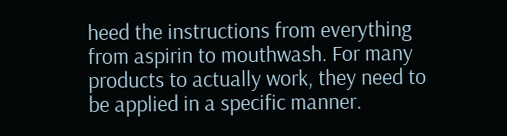heed the instructions from everything from aspirin to mouthwash. For many products to actually work, they need to be applied in a specific manner.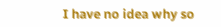I have no idea why so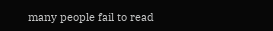many people fail to read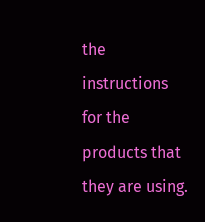the instructions for the products that they are using.